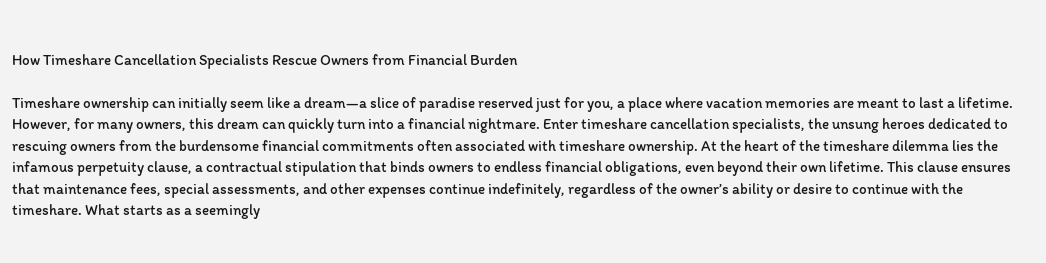How Timeshare Cancellation Specialists Rescue Owners from Financial Burden

Timeshare ownership can initially seem like a dream—a slice of paradise reserved just for you, a place where vacation memories are meant to last a lifetime. However, for many owners, this dream can quickly turn into a financial nightmare. Enter timeshare cancellation specialists, the unsung heroes dedicated to rescuing owners from the burdensome financial commitments often associated with timeshare ownership. At the heart of the timeshare dilemma lies the infamous perpetuity clause, a contractual stipulation that binds owners to endless financial obligations, even beyond their own lifetime. This clause ensures that maintenance fees, special assessments, and other expenses continue indefinitely, regardless of the owner’s ability or desire to continue with the timeshare. What starts as a seemingly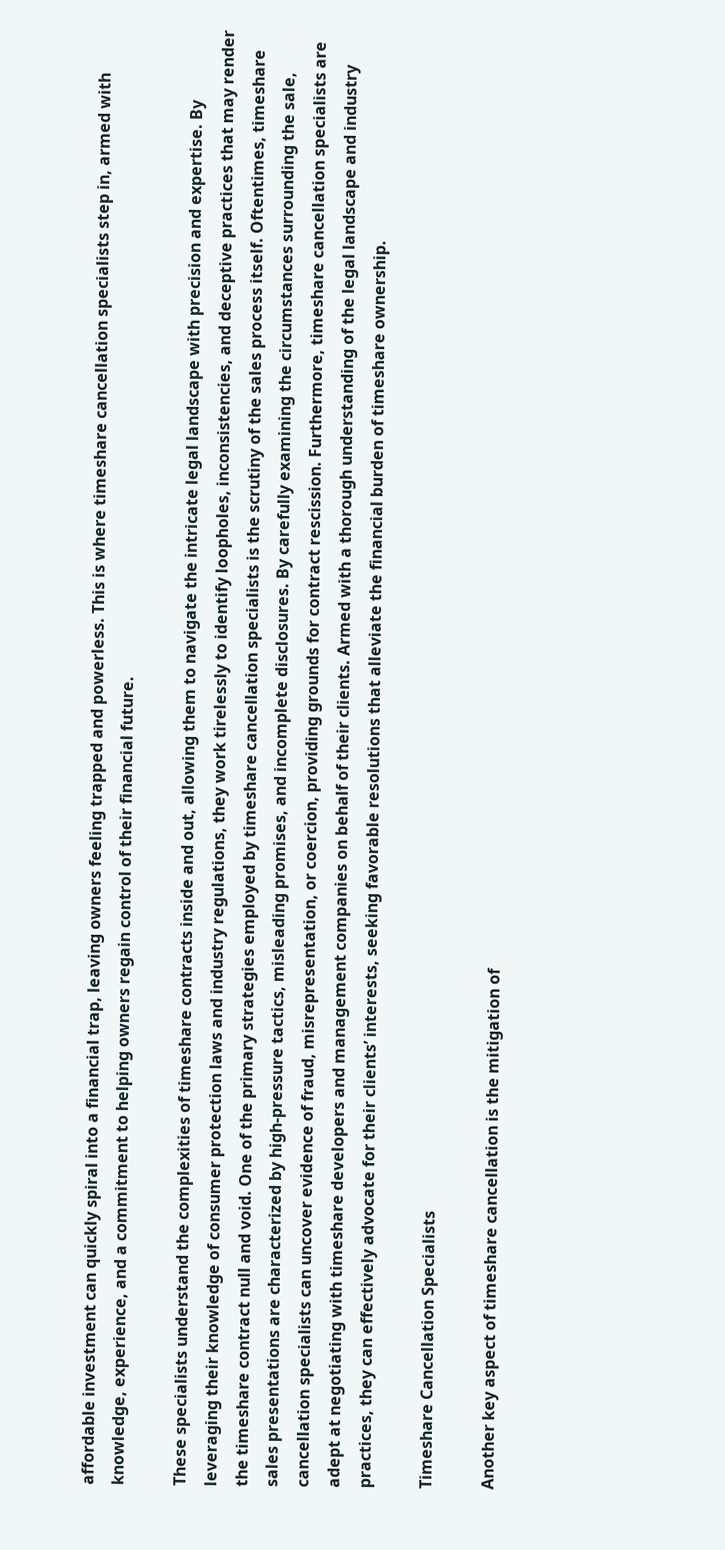affordable investment can quickly spiral into a financial trap, leaving owners feeling trapped and powerless. This is where timeshare cancellation specialists step in, armed with knowledge, experience, and a commitment to helping owners regain control of their financial future.

These specialists understand the complexities of timeshare contracts inside and out, allowing them to navigate the intricate legal landscape with precision and expertise. By leveraging their knowledge of consumer protection laws and industry regulations, they work tirelessly to identify loopholes, inconsistencies, and deceptive practices that may render the timeshare contract null and void. One of the primary strategies employed by timeshare cancellation specialists is the scrutiny of the sales process itself. Oftentimes, timeshare sales presentations are characterized by high-pressure tactics, misleading promises, and incomplete disclosures. By carefully examining the circumstances surrounding the sale, cancellation specialists can uncover evidence of fraud, misrepresentation, or coercion, providing grounds for contract rescission. Furthermore, timeshare cancellation specialists are adept at negotiating with timeshare developers and management companies on behalf of their clients. Armed with a thorough understanding of the legal landscape and industry practices, they can effectively advocate for their clients’ interests, seeking favorable resolutions that alleviate the financial burden of timeshare ownership.

Timeshare Cancellation Specialists

Another key aspect of timeshare cancellation is the mitigation of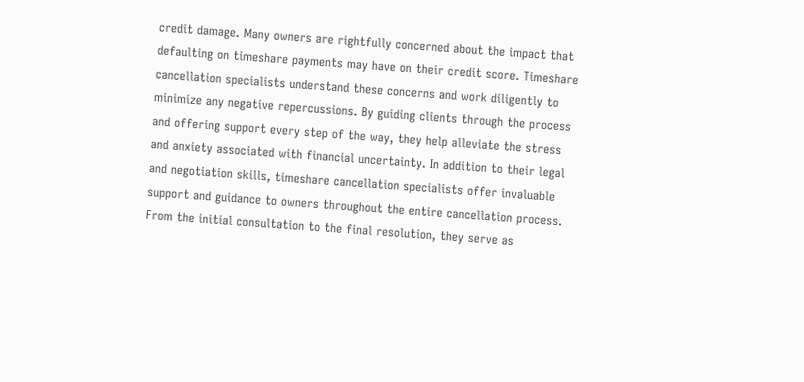credit damage. Many owners are rightfully concerned about the impact that defaulting on timeshare payments may have on their credit score. Timeshare cancellation specialists understand these concerns and work diligently to minimize any negative repercussions. By guiding clients through the process and offering support every step of the way, they help alleviate the stress and anxiety associated with financial uncertainty. In addition to their legal and negotiation skills, timeshare cancellation specialists offer invaluable support and guidance to owners throughout the entire cancellation process. From the initial consultation to the final resolution, they serve as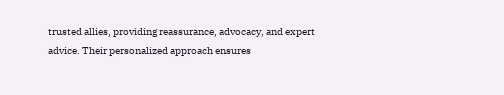trusted allies, providing reassurance, advocacy, and expert advice. Their personalized approach ensures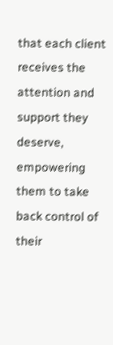that each client receives the attention and support they deserve, empowering them to take back control of their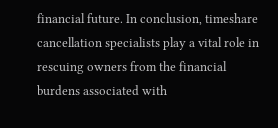financial future. In conclusion, timeshare cancellation specialists play a vital role in rescuing owners from the financial burdens associated with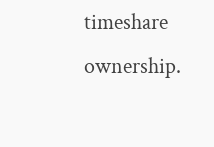timeshare ownership.